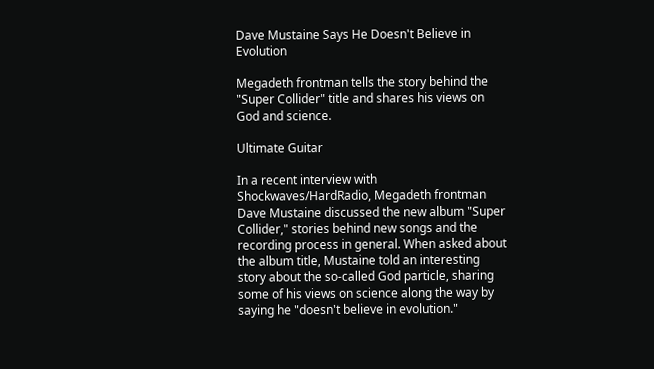Dave Mustaine Says He Doesn't Believe in Evolution

Megadeth frontman tells the story behind the "Super Collider" title and shares his views on God and science.

Ultimate Guitar

In a recent interview with Shockwaves/HardRadio, Megadeth frontman Dave Mustaine discussed the new album "Super Collider," stories behind new songs and the recording process in general. When asked about the album title, Mustaine told an interesting story about the so-called God particle, sharing some of his views on science along the way by saying he "doesn't believe in evolution."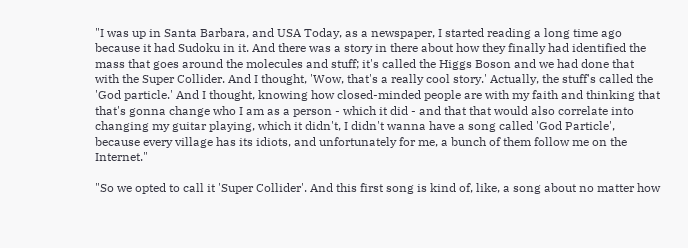"I was up in Santa Barbara, and USA Today, as a newspaper, I started reading a long time ago because it had Sudoku in it. And there was a story in there about how they finally had identified the mass that goes around the molecules and stuff; it's called the Higgs Boson and we had done that with the Super Collider. And I thought, 'Wow, that's a really cool story.' Actually, the stuff's called the 'God particle.' And I thought, knowing how closed-minded people are with my faith and thinking that that's gonna change who I am as a person - which it did - and that that would also correlate into changing my guitar playing, which it didn't, I didn't wanna have a song called 'God Particle', because every village has its idiots, and unfortunately for me, a bunch of them follow me on the Internet."

"So we opted to call it 'Super Collider'. And this first song is kind of, like, a song about no matter how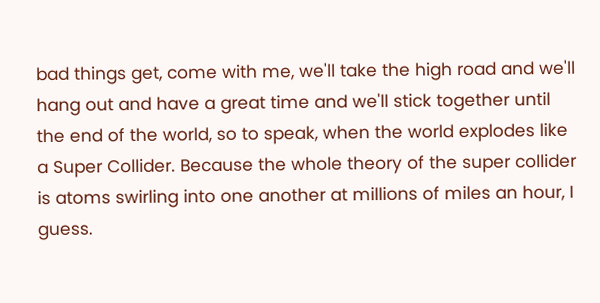bad things get, come with me, we'll take the high road and we'll hang out and have a great time and we'll stick together until the end of the world, so to speak, when the world explodes like a Super Collider. Because the whole theory of the super collider is atoms swirling into one another at millions of miles an hour, I guess.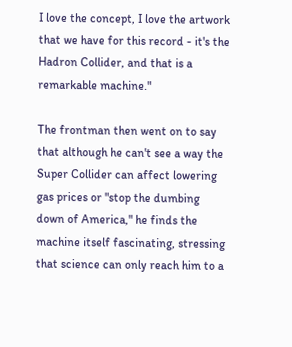I love the concept, I love the artwork that we have for this record - it's the Hadron Collider, and that is a remarkable machine."

The frontman then went on to say that although he can't see a way the Super Collider can affect lowering gas prices or "stop the dumbing down of America," he finds the machine itself fascinating, stressing that science can only reach him to a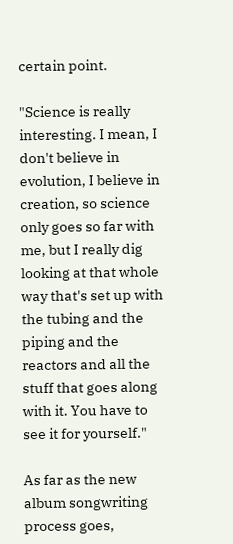certain point.

"Science is really interesting. I mean, I don't believe in evolution, I believe in creation, so science only goes so far with me, but I really dig looking at that whole way that's set up with the tubing and the piping and the reactors and all the stuff that goes along with it. You have to see it for yourself."

As far as the new album songwriting process goes,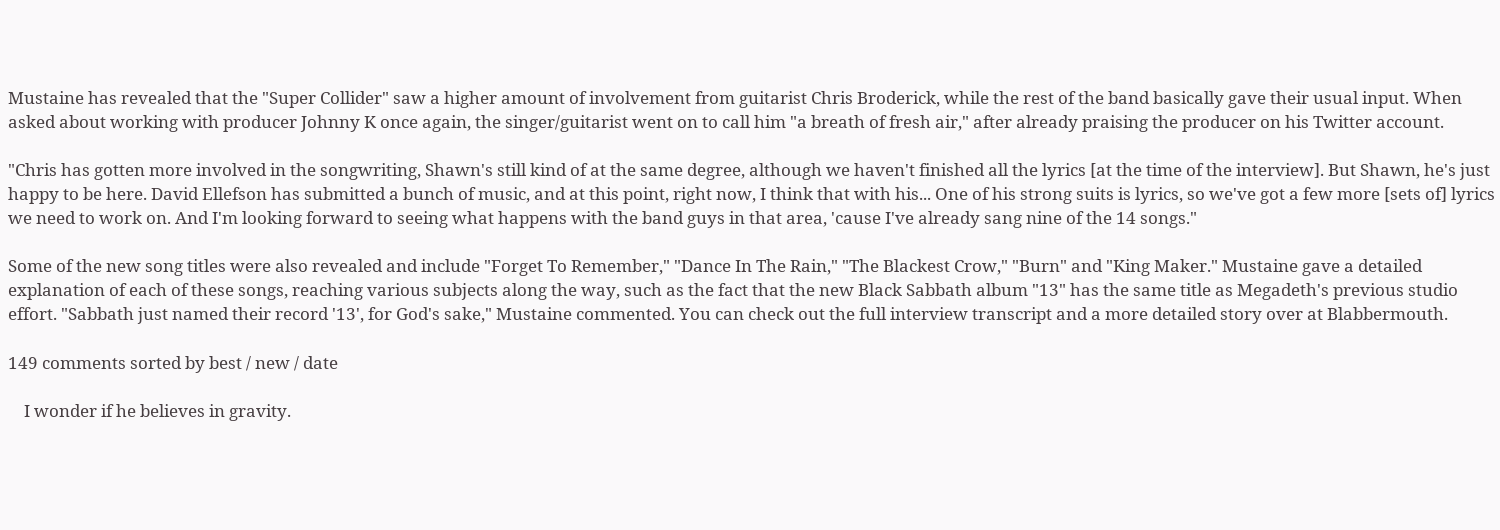Mustaine has revealed that the "Super Collider" saw a higher amount of involvement from guitarist Chris Broderick, while the rest of the band basically gave their usual input. When asked about working with producer Johnny K once again, the singer/guitarist went on to call him "a breath of fresh air," after already praising the producer on his Twitter account.

"Chris has gotten more involved in the songwriting, Shawn's still kind of at the same degree, although we haven't finished all the lyrics [at the time of the interview]. But Shawn, he's just happy to be here. David Ellefson has submitted a bunch of music, and at this point, right now, I think that with his... One of his strong suits is lyrics, so we've got a few more [sets of] lyrics we need to work on. And I'm looking forward to seeing what happens with the band guys in that area, 'cause I've already sang nine of the 14 songs."

Some of the new song titles were also revealed and include "Forget To Remember," "Dance In The Rain," "The Blackest Crow," "Burn" and "King Maker." Mustaine gave a detailed explanation of each of these songs, reaching various subjects along the way, such as the fact that the new Black Sabbath album "13" has the same title as Megadeth's previous studio effort. "Sabbath just named their record '13', for God's sake," Mustaine commented. You can check out the full interview transcript and a more detailed story over at Blabbermouth.

149 comments sorted by best / new / date

    I wonder if he believes in gravity.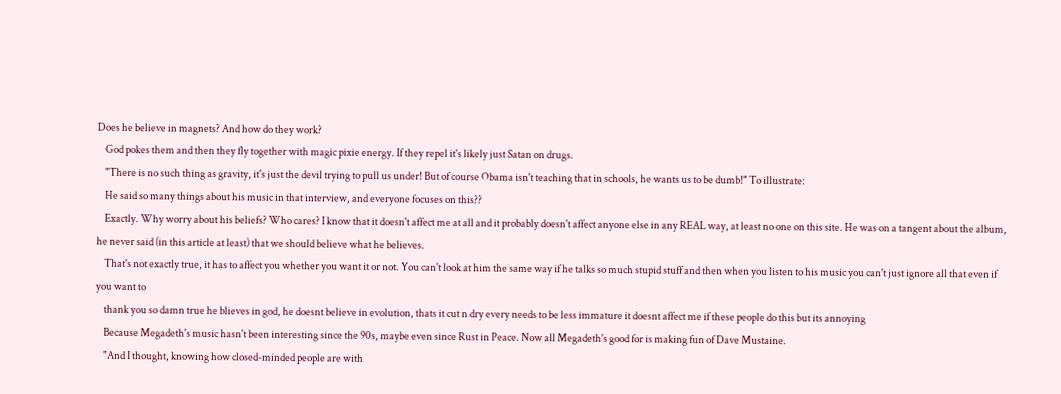Does he believe in magnets? And how do they work?
    God pokes them and then they fly together with magic pixie energy. If they repel it's likely just Satan on drugs.
    "There is no such thing as gravity, it's just the devil trying to pull us under! But of course Obama isn't teaching that in schools, he wants us to be dumb!" To illustrate:
    He said so many things about his music in that interview, and everyone focuses on this??
    Exactly. Why worry about his beliefs? Who cares? I know that it doesn't affect me at all and it probably doesn't affect anyone else in any REAL way, at least no one on this site. He was on a tangent about the album, he never said (in this article at least) that we should believe what he believes.
    That's not exactly true, it has to affect you whether you want it or not. You can't look at him the same way if he talks so much stupid stuff and then when you listen to his music you can't just ignore all that even if you want to
    thank you so damn true he blieves in god, he doesnt believe in evolution, thats it cut n dry every needs to be less immature it doesnt affect me if these people do this but its annoying
    Because Megadeth's music hasn't been interesting since the 90s, maybe even since Rust in Peace. Now all Megadeth's good for is making fun of Dave Mustaine.
    "And I thought, knowing how closed-minded people are with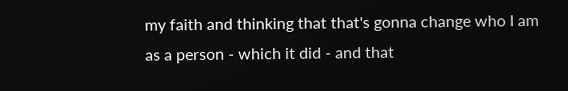my faith and thinking that that's gonna change who I am as a person - which it did - and that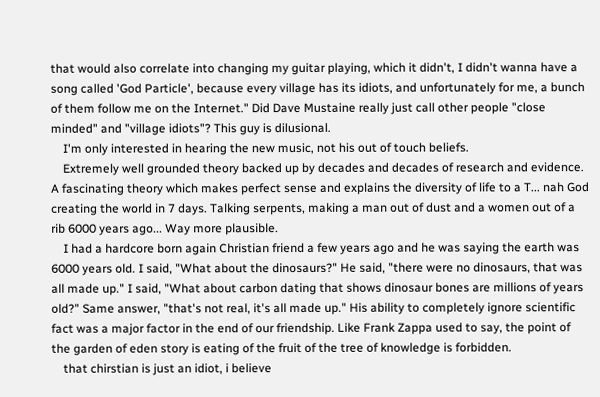that would also correlate into changing my guitar playing, which it didn't, I didn't wanna have a song called 'God Particle', because every village has its idiots, and unfortunately for me, a bunch of them follow me on the Internet." Did Dave Mustaine really just call other people "close minded" and "village idiots"? This guy is dilusional.
    I'm only interested in hearing the new music, not his out of touch beliefs.
    Extremely well grounded theory backed up by decades and decades of research and evidence. A fascinating theory which makes perfect sense and explains the diversity of life to a T... nah God creating the world in 7 days. Talking serpents, making a man out of dust and a women out of a rib 6000 years ago... Way more plausible.
    I had a hardcore born again Christian friend a few years ago and he was saying the earth was 6000 years old. I said, "What about the dinosaurs?" He said, "there were no dinosaurs, that was all made up." I said, "What about carbon dating that shows dinosaur bones are millions of years old?" Same answer, "that's not real, it's all made up." His ability to completely ignore scientific fact was a major factor in the end of our friendship. Like Frank Zappa used to say, the point of the garden of eden story is eating of the fruit of the tree of knowledge is forbidden.
    that chirstian is just an idiot, i believe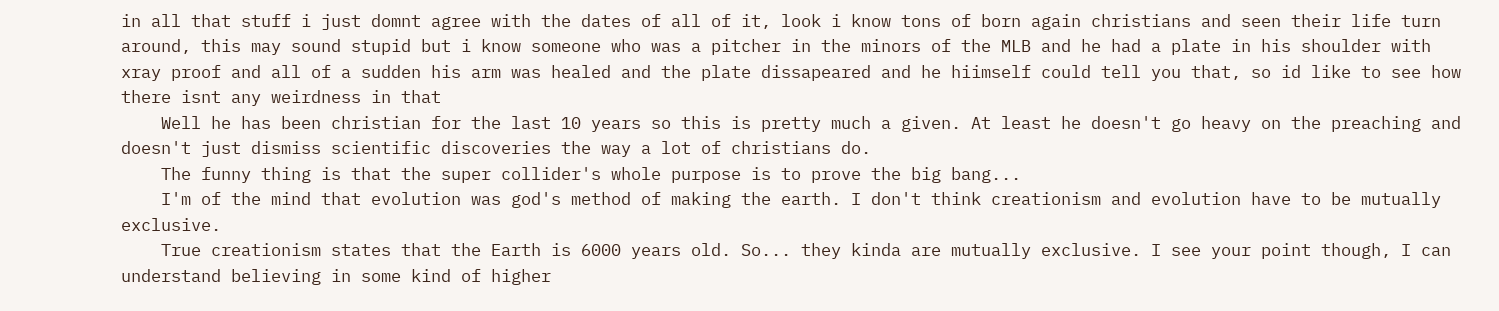in all that stuff i just domnt agree with the dates of all of it, look i know tons of born again christians and seen their life turn around, this may sound stupid but i know someone who was a pitcher in the minors of the MLB and he had a plate in his shoulder with xray proof and all of a sudden his arm was healed and the plate dissapeared and he hiimself could tell you that, so id like to see how there isnt any weirdness in that
    Well he has been christian for the last 10 years so this is pretty much a given. At least he doesn't go heavy on the preaching and doesn't just dismiss scientific discoveries the way a lot of christians do.
    The funny thing is that the super collider's whole purpose is to prove the big bang...
    I'm of the mind that evolution was god's method of making the earth. I don't think creationism and evolution have to be mutually exclusive.
    True creationism states that the Earth is 6000 years old. So... they kinda are mutually exclusive. I see your point though, I can understand believing in some kind of higher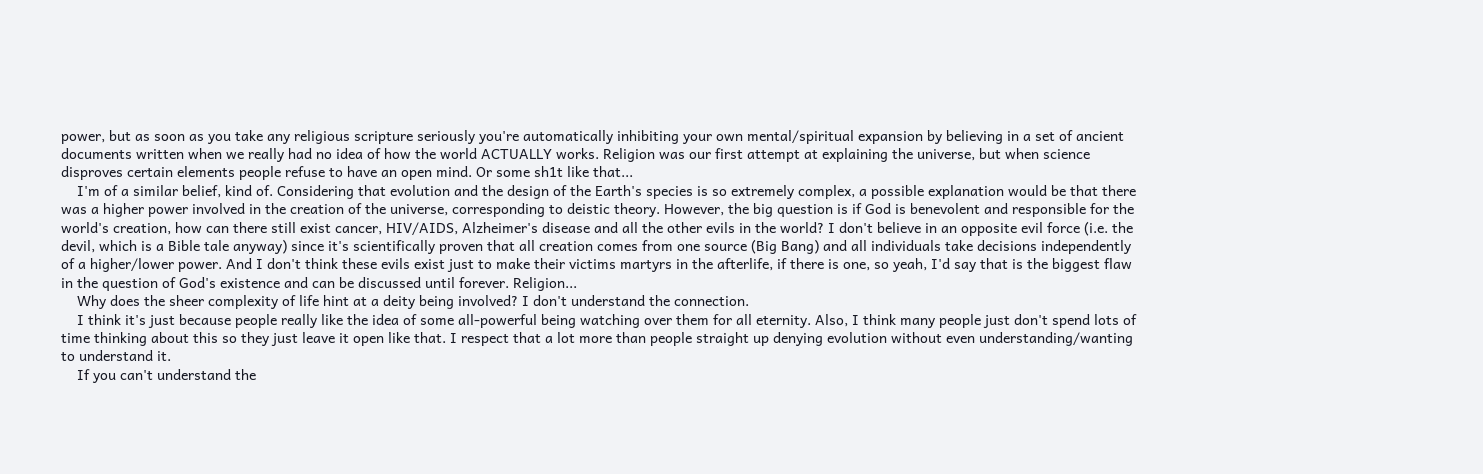power, but as soon as you take any religious scripture seriously you're automatically inhibiting your own mental/spiritual expansion by believing in a set of ancient documents written when we really had no idea of how the world ACTUALLY works. Religion was our first attempt at explaining the universe, but when science disproves certain elements people refuse to have an open mind. Or some sh1t like that...
    I'm of a similar belief, kind of. Considering that evolution and the design of the Earth's species is so extremely complex, a possible explanation would be that there was a higher power involved in the creation of the universe, corresponding to deistic theory. However, the big question is if God is benevolent and responsible for the world's creation, how can there still exist cancer, HIV/AIDS, Alzheimer's disease and all the other evils in the world? I don't believe in an opposite evil force (i.e. the devil, which is a Bible tale anyway) since it's scientifically proven that all creation comes from one source (Big Bang) and all individuals take decisions independently of a higher/lower power. And I don't think these evils exist just to make their victims martyrs in the afterlife, if there is one, so yeah, I'd say that is the biggest flaw in the question of God's existence and can be discussed until forever. Religion...
    Why does the sheer complexity of life hint at a deity being involved? I don't understand the connection.
    I think it's just because people really like the idea of some all-powerful being watching over them for all eternity. Also, I think many people just don't spend lots of time thinking about this so they just leave it open like that. I respect that a lot more than people straight up denying evolution without even understanding/wanting to understand it.
    If you can't understand the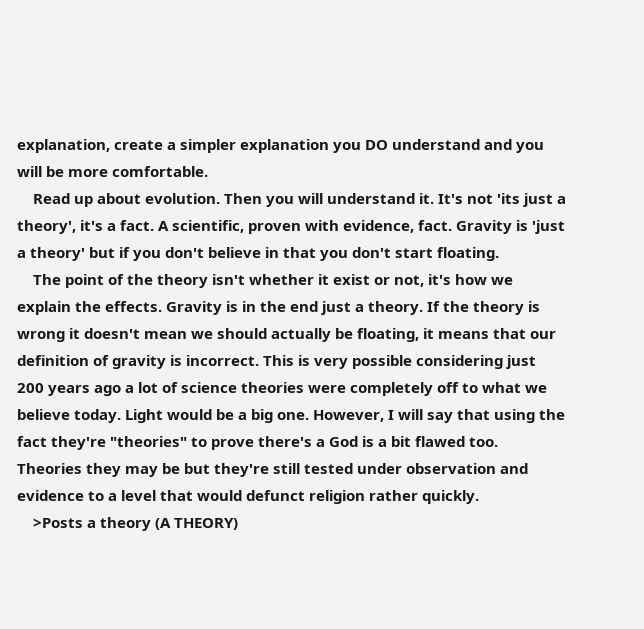explanation, create a simpler explanation you DO understand and you will be more comfortable.
    Read up about evolution. Then you will understand it. It's not 'its just a theory', it's a fact. A scientific, proven with evidence, fact. Gravity is 'just a theory' but if you don't believe in that you don't start floating.
    The point of the theory isn't whether it exist or not, it's how we explain the effects. Gravity is in the end just a theory. If the theory is wrong it doesn't mean we should actually be floating, it means that our definition of gravity is incorrect. This is very possible considering just 200 years ago a lot of science theories were completely off to what we believe today. Light would be a big one. However, I will say that using the fact they're "theories" to prove there's a God is a bit flawed too. Theories they may be but they're still tested under observation and evidence to a level that would defunct religion rather quickly.
    >Posts a theory (A THEORY)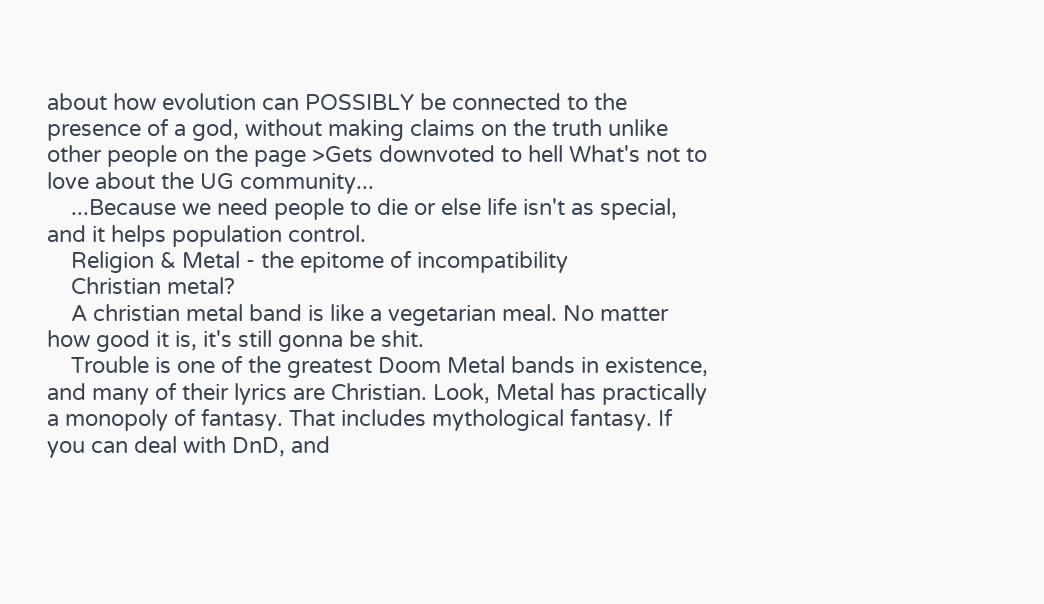about how evolution can POSSIBLY be connected to the presence of a god, without making claims on the truth unlike other people on the page >Gets downvoted to hell What's not to love about the UG community...
    ...Because we need people to die or else life isn't as special, and it helps population control.
    Religion & Metal - the epitome of incompatibility
    Christian metal?
    A christian metal band is like a vegetarian meal. No matter how good it is, it's still gonna be shit.
    Trouble is one of the greatest Doom Metal bands in existence, and many of their lyrics are Christian. Look, Metal has practically a monopoly of fantasy. That includes mythological fantasy. If you can deal with DnD, and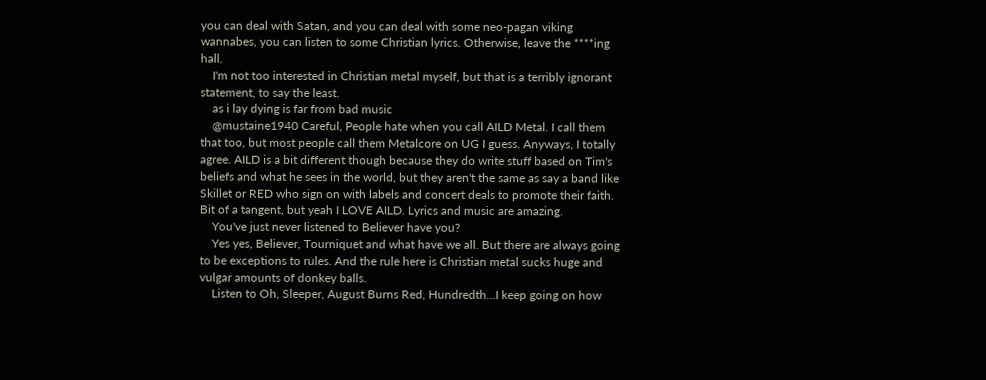you can deal with Satan, and you can deal with some neo-pagan viking wannabes, you can listen to some Christian lyrics. Otherwise, leave the ****ing hall.
    I'm not too interested in Christian metal myself, but that is a terribly ignorant statement, to say the least.
    as i lay dying is far from bad music
    @mustaine1940 Careful, People hate when you call AILD Metal. I call them that too, but most people call them Metalcore on UG I guess. Anyways, I totally agree. AILD is a bit different though because they do write stuff based on Tim's beliefs and what he sees in the world, but they aren't the same as say a band like Skillet or RED who sign on with labels and concert deals to promote their faith. Bit of a tangent, but yeah I LOVE AILD. Lyrics and music are amazing.
    You've just never listened to Believer have you?
    Yes yes, Believer, Tourniquet and what have we all. But there are always going to be exceptions to rules. And the rule here is Christian metal sucks huge and vulgar amounts of donkey balls.
    Listen to Oh, Sleeper, August Burns Red, Hundredth...I keep going on how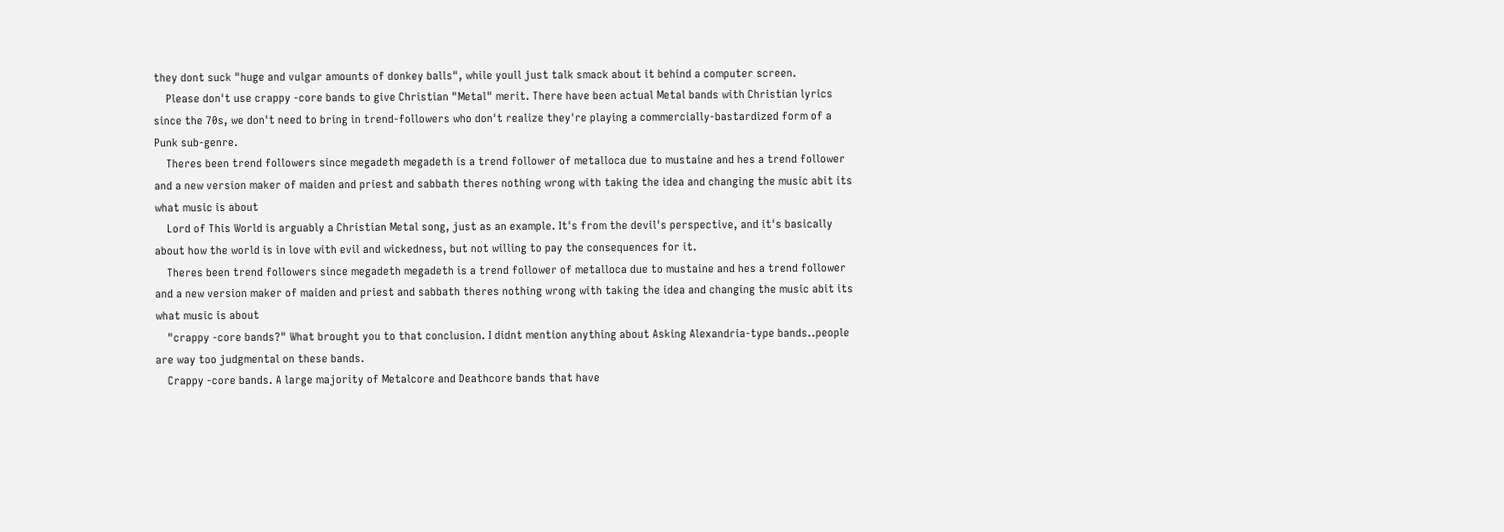they dont suck "huge and vulgar amounts of donkey balls", while youll just talk smack about it behind a computer screen.
    Please don't use crappy -core bands to give Christian "Metal" merit. There have been actual Metal bands with Christian lyrics since the 70s, we don't need to bring in trend-followers who don't realize they're playing a commercially-bastardized form of a Punk sub-genre.
    Theres been trend followers since megadeth megadeth is a trend follower of metalloca due to mustaine and hes a trend follower and a new version maker of maiden and priest and sabbath theres nothing wrong with taking the idea and changing the music abit its what music is about
    Lord of This World is arguably a Christian Metal song, just as an example. It's from the devil's perspective, and it's basically about how the world is in love with evil and wickedness, but not willing to pay the consequences for it.
    Theres been trend followers since megadeth megadeth is a trend follower of metalloca due to mustaine and hes a trend follower and a new version maker of maiden and priest and sabbath theres nothing wrong with taking the idea and changing the music abit its what music is about
    "crappy -core bands?" What brought you to that conclusion. I didnt mention anything about Asking Alexandria-type bands..people are way too judgmental on these bands.
    Crappy -core bands. A large majority of Metalcore and Deathcore bands that have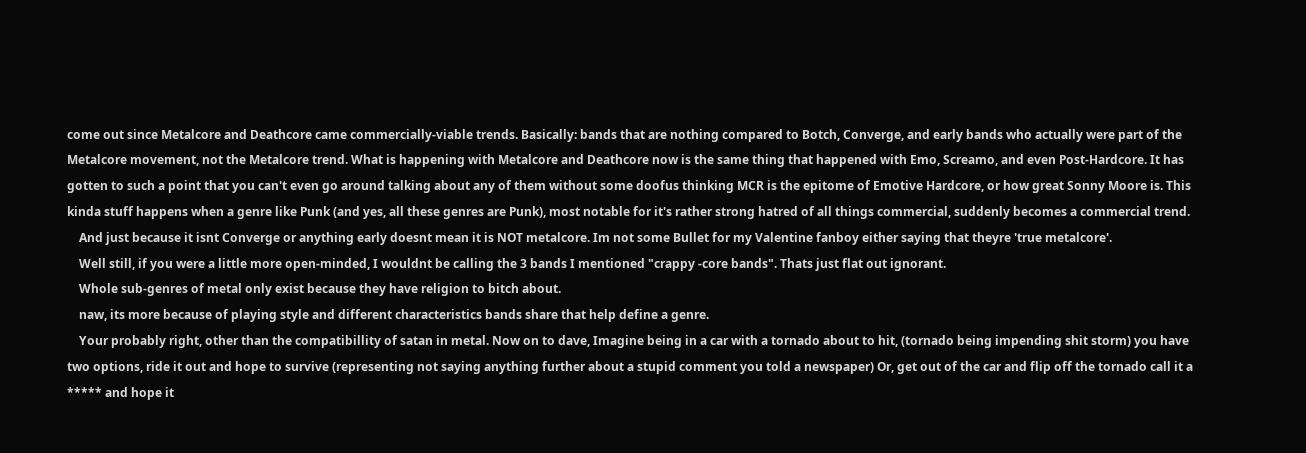come out since Metalcore and Deathcore came commercially-viable trends. Basically: bands that are nothing compared to Botch, Converge, and early bands who actually were part of the Metalcore movement, not the Metalcore trend. What is happening with Metalcore and Deathcore now is the same thing that happened with Emo, Screamo, and even Post-Hardcore. It has gotten to such a point that you can't even go around talking about any of them without some doofus thinking MCR is the epitome of Emotive Hardcore, or how great Sonny Moore is. This kinda stuff happens when a genre like Punk (and yes, all these genres are Punk), most notable for it's rather strong hatred of all things commercial, suddenly becomes a commercial trend.
    And just because it isnt Converge or anything early doesnt mean it is NOT metalcore. Im not some Bullet for my Valentine fanboy either saying that theyre 'true metalcore'.
    Well still, if you were a little more open-minded, I wouldnt be calling the 3 bands I mentioned "crappy -core bands". Thats just flat out ignorant.
    Whole sub-genres of metal only exist because they have religion to bitch about.
    naw, its more because of playing style and different characteristics bands share that help define a genre.
    Your probably right, other than the compatibillity of satan in metal. Now on to dave, Imagine being in a car with a tornado about to hit, (tornado being impending shit storm) you have two options, ride it out and hope to survive (representing not saying anything further about a stupid comment you told a newspaper) Or, get out of the car and flip off the tornado call it a ***** and hope it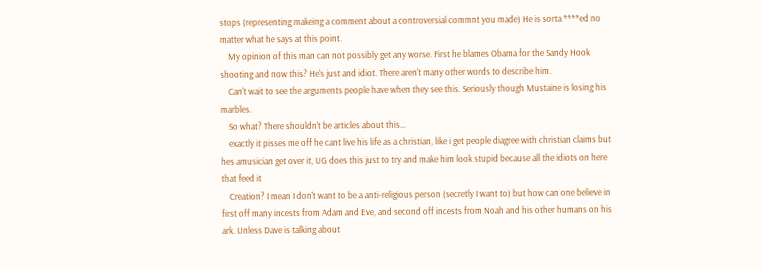stops (representing makeing a comment about a controversial commnt you made) He is sorta ****ed no matter what he says at this point.
    My opinion of this man can not possibly get any worse. First he blames Obama for the Sandy Hook shooting and now this? He's just and idiot. There aren't many other words to describe him.
    Can't wait to see the arguments people have when they see this. Seriously though Mustaine is losing his marbles.
    So what? There shouldn't be articles about this...
    exactly it pisses me off he cant live his life as a christian, like i get people diagree with christian claims but hes amusician get over it, UG does this just to try and make him look stupid because all the idiots on here that feed it
    Creation? I mean I don't want to be a anti-religious person (secretly I want to) but how can one believe in first off many incests from Adam and Eve, and second off incests from Noah and his other humans on his ark. Unless Dave is talking about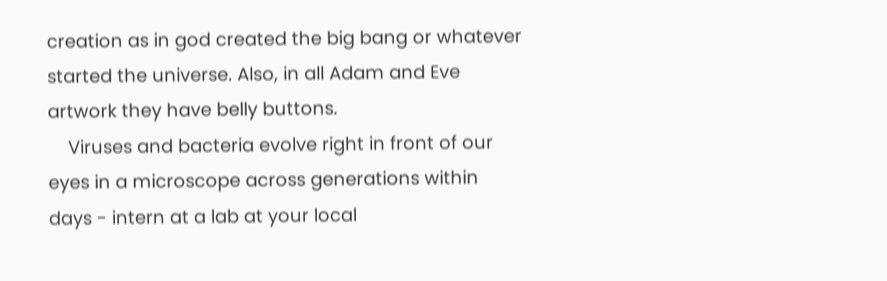creation as in god created the big bang or whatever started the universe. Also, in all Adam and Eve artwork they have belly buttons.
    Viruses and bacteria evolve right in front of our eyes in a microscope across generations within days - intern at a lab at your local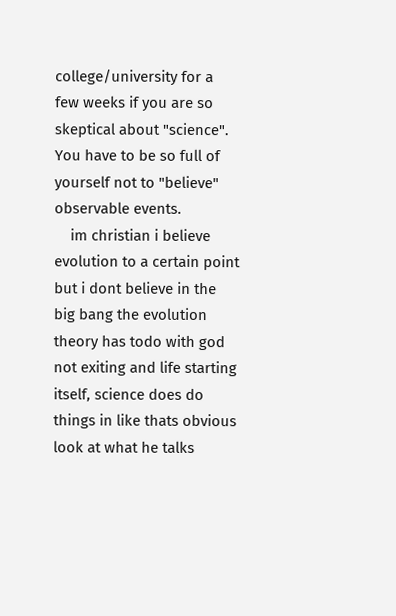college/university for a few weeks if you are so skeptical about "science". You have to be so full of yourself not to "believe" observable events.
    im christian i believe evolution to a certain point but i dont believe in the big bang the evolution theory has todo with god not exiting and life starting itself, science does do things in like thats obvious look at what he talks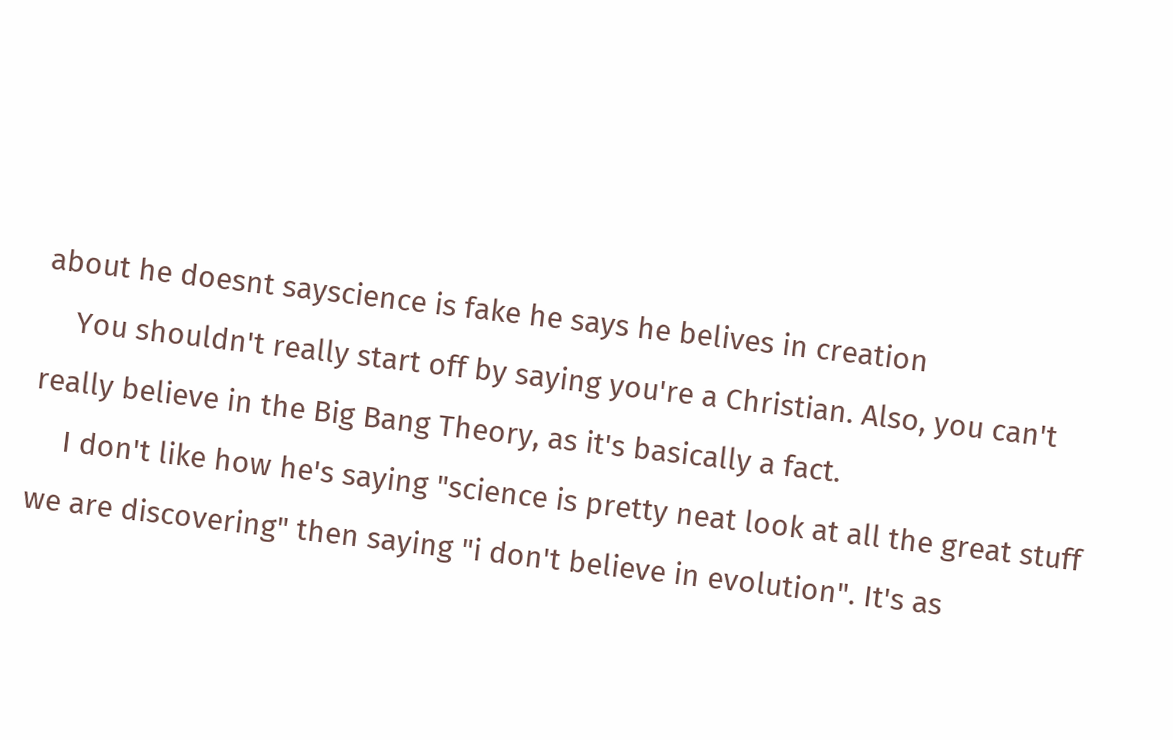about he doesnt sayscience is fake he says he belives in creation
    You shouldn't really start off by saying you're a Christian. Also, you can't really believe in the Big Bang Theory, as it's basically a fact.
    I don't like how he's saying "science is pretty neat look at all the great stuff we are discovering" then saying "i don't believe in evolution". It's as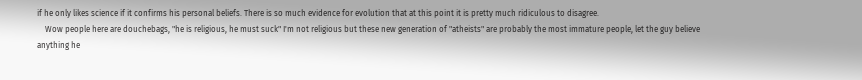if he only likes science if it confirms his personal beliefs. There is so much evidence for evolution that at this point it is pretty much ridiculous to disagree.
    Wow people here are douchebags, "he is religious, he must suck" I'm not religious but these new generation of "atheists" are probably the most immature people, let the guy believe anything he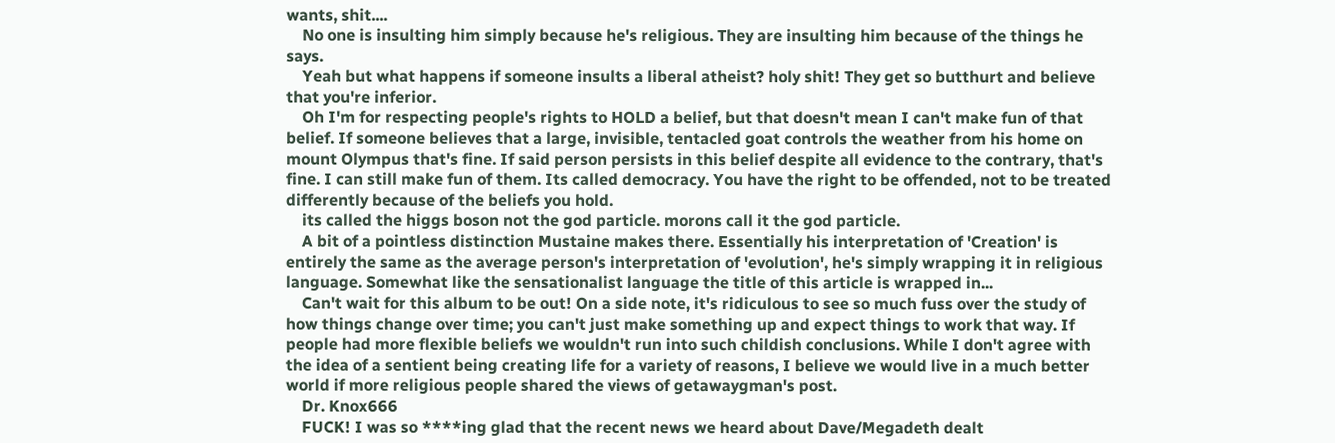wants, shit....
    No one is insulting him simply because he's religious. They are insulting him because of the things he says.
    Yeah but what happens if someone insults a liberal atheist? holy shit! They get so butthurt and believe that you're inferior.
    Oh I'm for respecting people's rights to HOLD a belief, but that doesn't mean I can't make fun of that belief. If someone believes that a large, invisible, tentacled goat controls the weather from his home on mount Olympus that's fine. If said person persists in this belief despite all evidence to the contrary, that's fine. I can still make fun of them. Its called democracy. You have the right to be offended, not to be treated differently because of the beliefs you hold.
    its called the higgs boson not the god particle. morons call it the god particle.
    A bit of a pointless distinction Mustaine makes there. Essentially his interpretation of 'Creation' is entirely the same as the average person's interpretation of 'evolution', he's simply wrapping it in religious language. Somewhat like the sensationalist language the title of this article is wrapped in...
    Can't wait for this album to be out! On a side note, it's ridiculous to see so much fuss over the study of how things change over time; you can't just make something up and expect things to work that way. If people had more flexible beliefs we wouldn't run into such childish conclusions. While I don't agree with the idea of a sentient being creating life for a variety of reasons, I believe we would live in a much better world if more religious people shared the views of getawaygman's post.
    Dr. Knox666
    FUCK! I was so ****ing glad that the recent news we heard about Dave/Megadeth dealt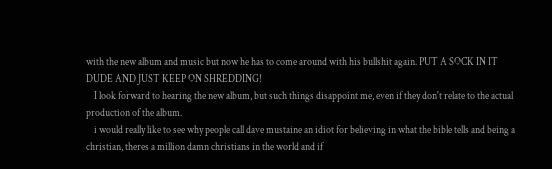with the new album and music but now he has to come around with his bullshit again. PUT A SOCK IN IT DUDE AND JUST KEEP ON SHREDDING!
    I look forward to hearing the new album, but such things disappoint me, even if they don't relate to the actual production of the album.
    i would really like to see why people call dave mustaine an idiot for believing in what the bible tells and being a christian, theres a million damn christians in the world and if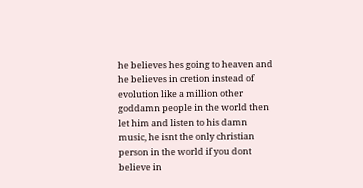he believes hes going to heaven and he believes in cretion instead of evolution like a million other goddamn people in the world then let him and listen to his damn music, he isnt the only christian person in the world if you dont believe in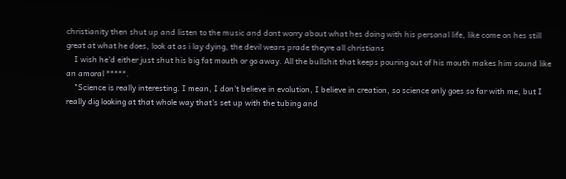christianity then shut up and listen to the music and dont worry about what hes doing with his personal life, like come on hes still great at what he does, look at as i lay dying, the devil wears prade theyre all christians
    I wish he'd either just shut his big fat mouth or go away. All the bullshit that keeps pouring out of his mouth makes him sound like an amoral *****.
    "Science is really interesting. I mean, I don't believe in evolution, I believe in creation, so science only goes so far with me, but I really dig looking at that whole way that's set up with the tubing and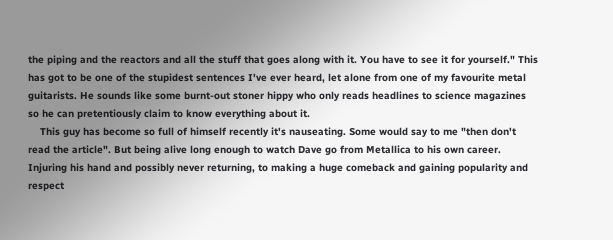the piping and the reactors and all the stuff that goes along with it. You have to see it for yourself." This has got to be one of the stupidest sentences I've ever heard, let alone from one of my favourite metal guitarists. He sounds like some burnt-out stoner hippy who only reads headlines to science magazines so he can pretentiously claim to know everything about it.
    This guy has become so full of himself recently it's nauseating. Some would say to me "then don't read the article". But being alive long enough to watch Dave go from Metallica to his own career. Injuring his hand and possibly never returning, to making a huge comeback and gaining popularity and respect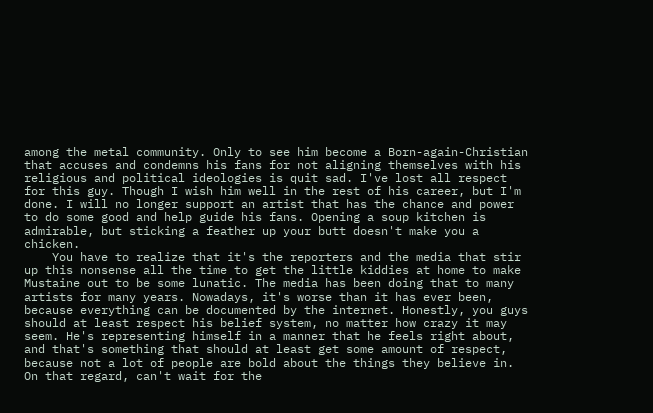among the metal community. Only to see him become a Born-again-Christian that accuses and condemns his fans for not aligning themselves with his religious and political ideologies is quit sad. I've lost all respect for this guy. Though I wish him well in the rest of his career, but I'm done. I will no longer support an artist that has the chance and power to do some good and help guide his fans. Opening a soup kitchen is admirable, but sticking a feather up your butt doesn't make you a chicken.
    You have to realize that it's the reporters and the media that stir up this nonsense all the time to get the little kiddies at home to make Mustaine out to be some lunatic. The media has been doing that to many artists for many years. Nowadays, it's worse than it has ever been, because everything can be documented by the internet. Honestly, you guys should at least respect his belief system, no matter how crazy it may seem. He's representing himself in a manner that he feels right about, and that's something that should at least get some amount of respect, because not a lot of people are bold about the things they believe in. On that regard, can't wait for the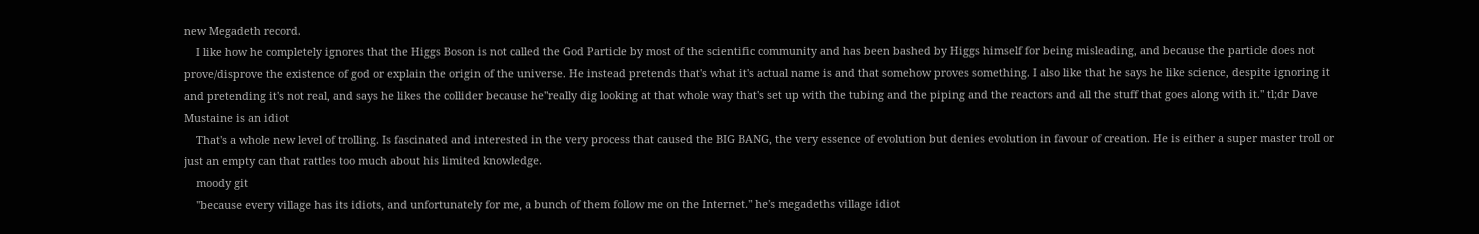new Megadeth record.
    I like how he completely ignores that the Higgs Boson is not called the God Particle by most of the scientific community and has been bashed by Higgs himself for being misleading, and because the particle does not prove/disprove the existence of god or explain the origin of the universe. He instead pretends that's what it's actual name is and that somehow proves something. I also like that he says he like science, despite ignoring it and pretending it's not real, and says he likes the collider because he"really dig looking at that whole way that's set up with the tubing and the piping and the reactors and all the stuff that goes along with it." tl;dr Dave Mustaine is an idiot
    That's a whole new level of trolling. Is fascinated and interested in the very process that caused the BIG BANG, the very essence of evolution but denies evolution in favour of creation. He is either a super master troll or just an empty can that rattles too much about his limited knowledge.
    moody git
    ''because every village has its idiots, and unfortunately for me, a bunch of them follow me on the Internet." he's megadeths village idiot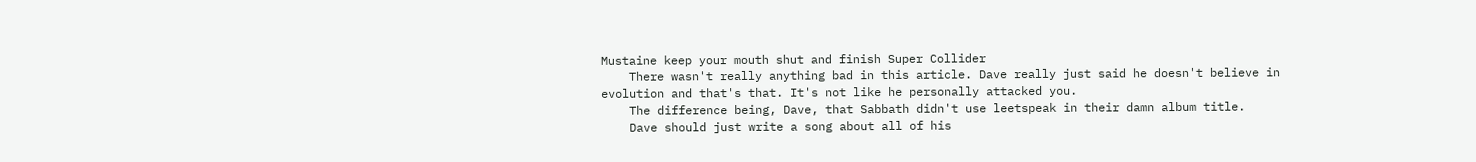Mustaine keep your mouth shut and finish Super Collider
    There wasn't really anything bad in this article. Dave really just said he doesn't believe in evolution and that's that. It's not like he personally attacked you.
    The difference being, Dave, that Sabbath didn't use leetspeak in their damn album title.
    Dave should just write a song about all of his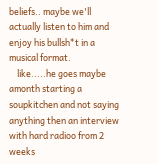beliefs.. maybe we'll actually listen to him and enjoy his bullsh*t in a musical format.
    like.....he goes maybe amonth starting a soupkitchen and not saying anything then an interview with hard radioo from 2 weeks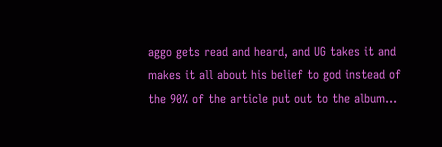aggo gets read and heard, and UG takes it and makes it all about his belief to god instead of the 90% of the article put out to the album...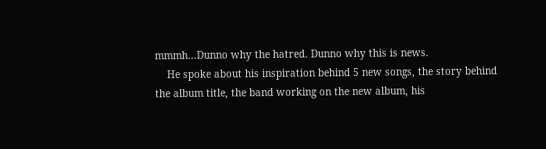mmmh...Dunno why the hatred. Dunno why this is news.
    He spoke about his inspiration behind 5 new songs, the story behind the album title, the band working on the new album, his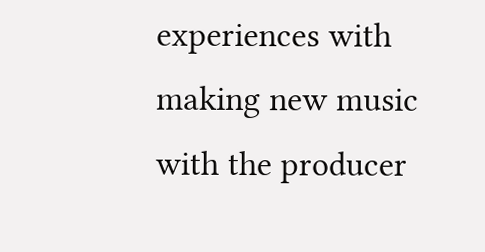experiences with making new music with the producer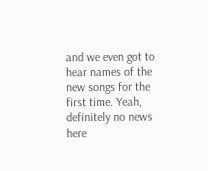and we even got to hear names of the new songs for the first time. Yeah, definitely no news here